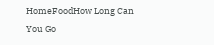HomeFoodHow Long Can You Go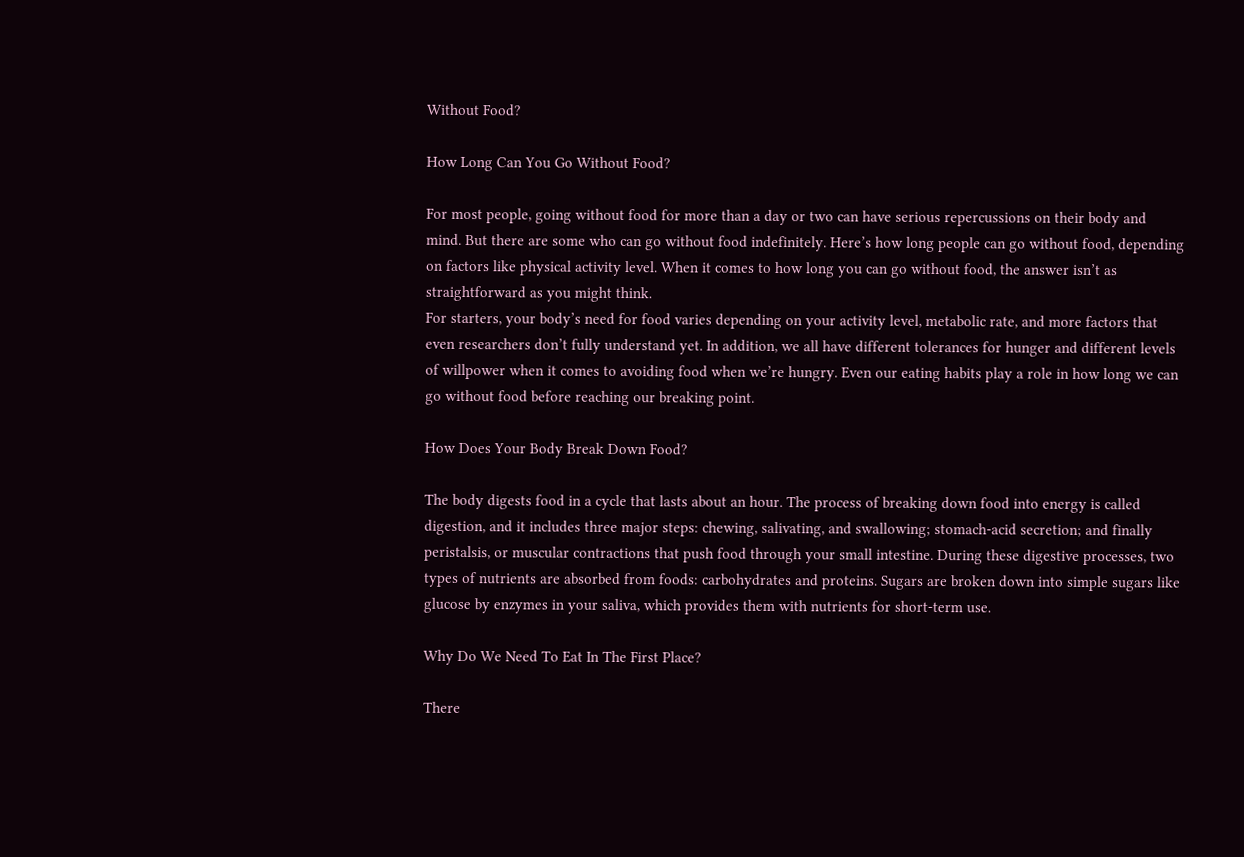Without Food?

How Long Can You Go Without Food?

For most people, going without food for more than a day or two can have serious repercussions on their body and mind. But there are some who can go without food indefinitely. Here’s how long people can go without food, depending on factors like physical activity level. When it comes to how long you can go without food, the answer isn’t as straightforward as you might think.
For starters, your body’s need for food varies depending on your activity level, metabolic rate, and more factors that even researchers don’t fully understand yet. In addition, we all have different tolerances for hunger and different levels of willpower when it comes to avoiding food when we’re hungry. Even our eating habits play a role in how long we can go without food before reaching our breaking point.

How Does Your Body Break Down Food?

The body digests food in a cycle that lasts about an hour. The process of breaking down food into energy is called digestion, and it includes three major steps: chewing, salivating, and swallowing; stomach-acid secretion; and finally peristalsis, or muscular contractions that push food through your small intestine. During these digestive processes, two types of nutrients are absorbed from foods: carbohydrates and proteins. Sugars are broken down into simple sugars like glucose by enzymes in your saliva, which provides them with nutrients for short-term use.

Why Do We Need To Eat In The First Place?

There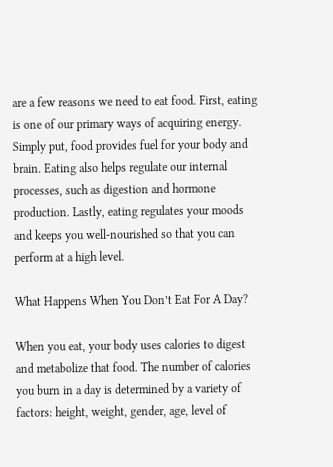are a few reasons we need to eat food. First, eating is one of our primary ways of acquiring energy. Simply put, food provides fuel for your body and brain. Eating also helps regulate our internal processes, such as digestion and hormone production. Lastly, eating regulates your moods and keeps you well-nourished so that you can perform at a high level.

What Happens When You Don’t Eat For A Day?

When you eat, your body uses calories to digest and metabolize that food. The number of calories you burn in a day is determined by a variety of factors: height, weight, gender, age, level of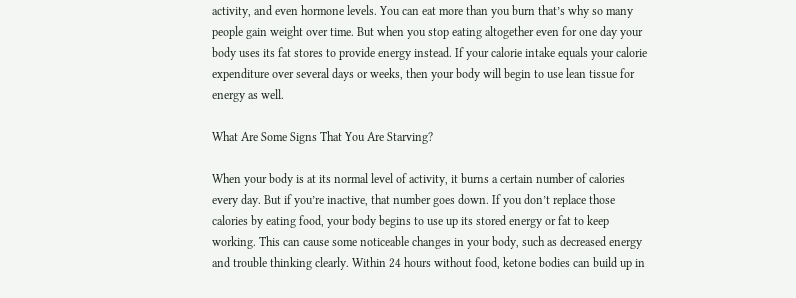activity, and even hormone levels. You can eat more than you burn that’s why so many people gain weight over time. But when you stop eating altogether even for one day your body uses its fat stores to provide energy instead. If your calorie intake equals your calorie expenditure over several days or weeks, then your body will begin to use lean tissue for energy as well.

What Are Some Signs That You Are Starving?

When your body is at its normal level of activity, it burns a certain number of calories every day. But if you’re inactive, that number goes down. If you don’t replace those calories by eating food, your body begins to use up its stored energy or fat to keep working. This can cause some noticeable changes in your body, such as decreased energy and trouble thinking clearly. Within 24 hours without food, ketone bodies can build up in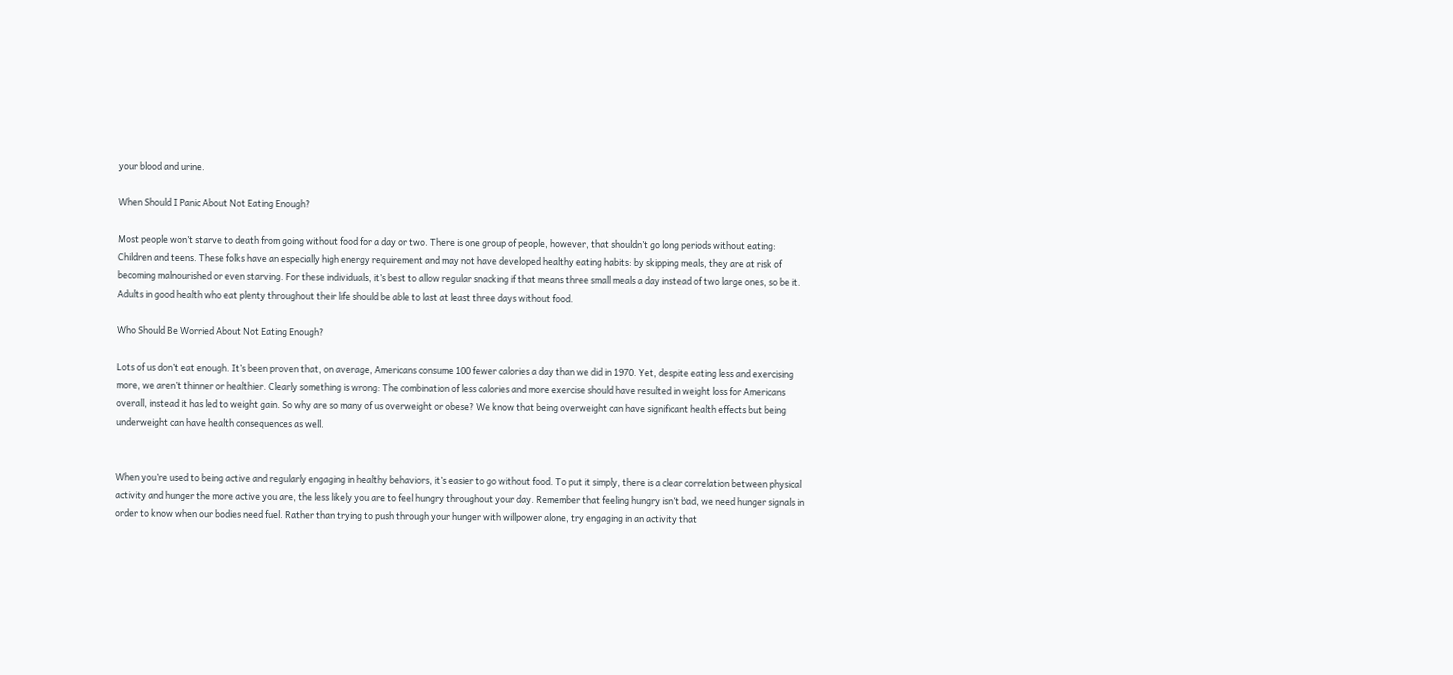your blood and urine.

When Should I Panic About Not Eating Enough?

Most people won’t starve to death from going without food for a day or two. There is one group of people, however, that shouldn’t go long periods without eating: Children and teens. These folks have an especially high energy requirement and may not have developed healthy eating habits: by skipping meals, they are at risk of becoming malnourished or even starving. For these individuals, it’s best to allow regular snacking if that means three small meals a day instead of two large ones, so be it. Adults in good health who eat plenty throughout their life should be able to last at least three days without food.

Who Should Be Worried About Not Eating Enough?

Lots of us don’t eat enough. It’s been proven that, on average, Americans consume 100 fewer calories a day than we did in 1970. Yet, despite eating less and exercising more, we aren’t thinner or healthier. Clearly something is wrong: The combination of less calories and more exercise should have resulted in weight loss for Americans overall, instead it has led to weight gain. So why are so many of us overweight or obese? We know that being overweight can have significant health effects but being underweight can have health consequences as well.


When you’re used to being active and regularly engaging in healthy behaviors, it’s easier to go without food. To put it simply, there is a clear correlation between physical activity and hunger the more active you are, the less likely you are to feel hungry throughout your day. Remember that feeling hungry isn’t bad, we need hunger signals in order to know when our bodies need fuel. Rather than trying to push through your hunger with willpower alone, try engaging in an activity that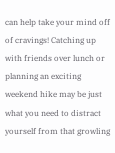can help take your mind off of cravings! Catching up with friends over lunch or planning an exciting weekend hike may be just what you need to distract yourself from that growling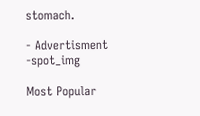stomach.

- Advertisment -spot_img

Most Popular